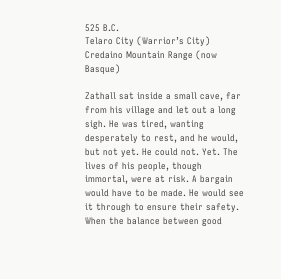525 B.C.
Telaro City (Warrior’s City)
Credaino Mountain Range (now Basque)

Zathall sat inside a small cave, far from his village and let out a long sigh. He was tired, wanting desperately to rest, and he would, but not yet. He could not. Yet. The lives of his people, though immortal, were at risk. A bargain would have to be made. He would see it through to ensure their safety. When the balance between good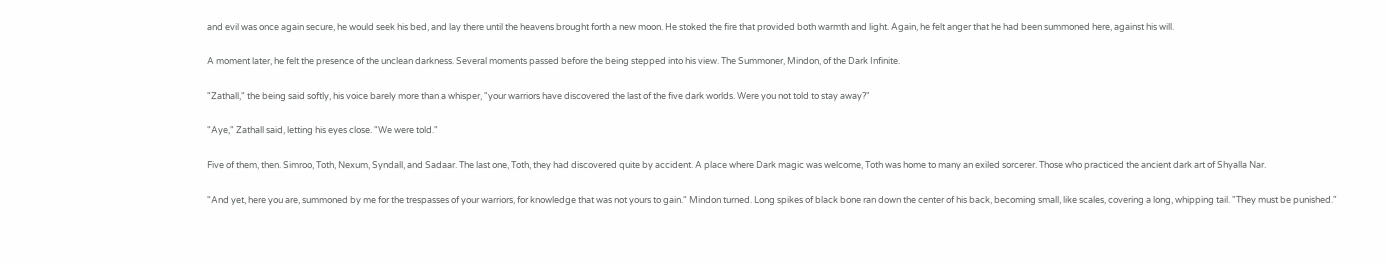and evil was once again secure, he would seek his bed, and lay there until the heavens brought forth a new moon. He stoked the fire that provided both warmth and light. Again, he felt anger that he had been summoned here, against his will.

A moment later, he felt the presence of the unclean darkness. Several moments passed before the being stepped into his view. The Summoner, Mindon, of the Dark Infinite.

"Zathall," the being said softly, his voice barely more than a whisper, "your warriors have discovered the last of the five dark worlds. Were you not told to stay away?"

"Aye," Zathall said, letting his eyes close. "We were told."

Five of them, then. Simroo, Toth, Nexum, Syndall, and Sadaar. The last one, Toth, they had discovered quite by accident. A place where Dark magic was welcome, Toth was home to many an exiled sorcerer. Those who practiced the ancient dark art of Shyalla Nar.

"And yet, here you are, summoned by me for the trespasses of your warriors, for knowledge that was not yours to gain." Mindon turned. Long spikes of black bone ran down the center of his back, becoming small, like scales, covering a long, whipping tail. "They must be punished."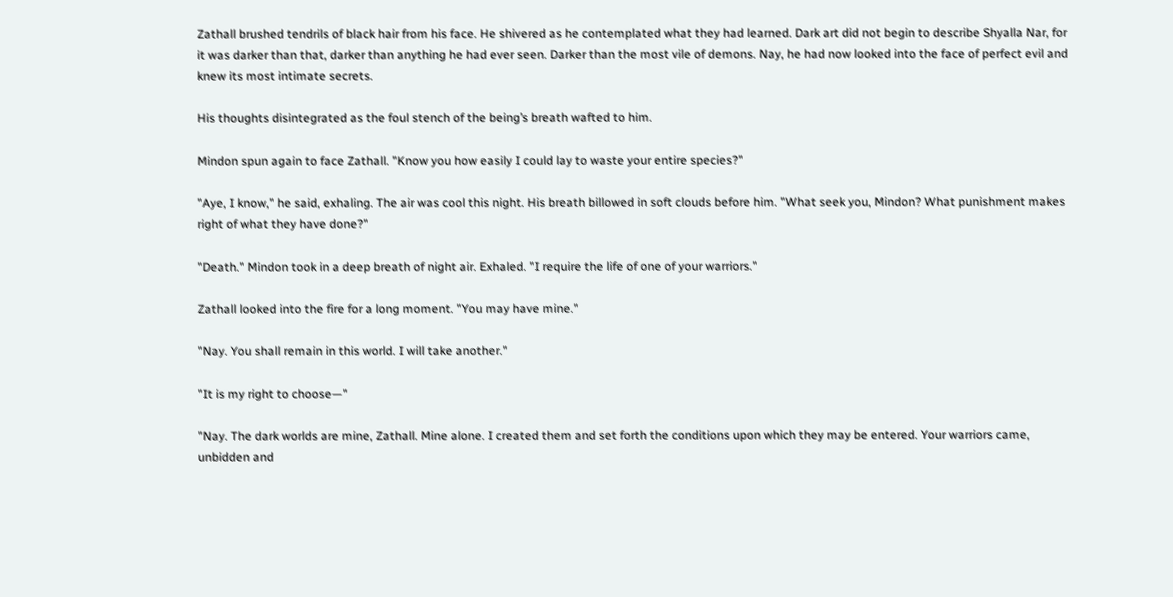Zathall brushed tendrils of black hair from his face. He shivered as he contemplated what they had learned. Dark art did not begin to describe Shyalla Nar, for it was darker than that, darker than anything he had ever seen. Darker than the most vile of demons. Nay, he had now looked into the face of perfect evil and knew its most intimate secrets.

His thoughts disintegrated as the foul stench of the being’s breath wafted to him.

Mindon spun again to face Zathall. "Know you how easily I could lay to waste your entire species?"

"Aye, I know," he said, exhaling. The air was cool this night. His breath billowed in soft clouds before him. "What seek you, Mindon? What punishment makes right of what they have done?"

"Death." Mindon took in a deep breath of night air. Exhaled. "I require the life of one of your warriors."

Zathall looked into the fire for a long moment. "You may have mine."

"Nay. You shall remain in this world. I will take another."

"It is my right to choose—"

"Nay. The dark worlds are mine, Zathall. Mine alone. I created them and set forth the conditions upon which they may be entered. Your warriors came, unbidden and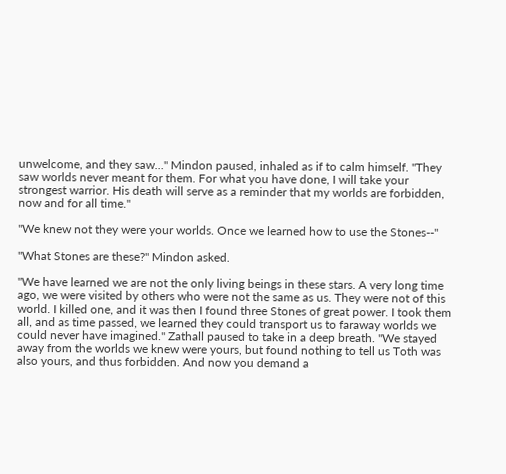unwelcome, and they saw…" Mindon paused, inhaled as if to calm himself. "They saw worlds never meant for them. For what you have done, I will take your strongest warrior. His death will serve as a reminder that my worlds are forbidden, now and for all time."

"We knew not they were your worlds. Once we learned how to use the Stones--"

"What Stones are these?" Mindon asked.

"We have learned we are not the only living beings in these stars. A very long time ago, we were visited by others who were not the same as us. They were not of this world. I killed one, and it was then I found three Stones of great power. I took them all, and as time passed, we learned they could transport us to faraway worlds we could never have imagined." Zathall paused to take in a deep breath. "We stayed away from the worlds we knew were yours, but found nothing to tell us Toth was also yours, and thus forbidden. And now you demand a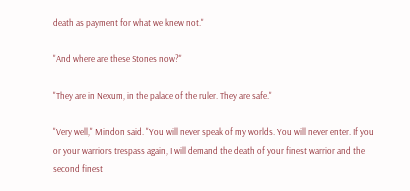death as payment for what we knew not."

"And where are these Stones now?"

"They are in Nexum, in the palace of the ruler. They are safe."

"Very well," Mindon said. "You will never speak of my worlds. You will never enter. If you or your warriors trespass again, I will demand the death of your finest warrior and the second finest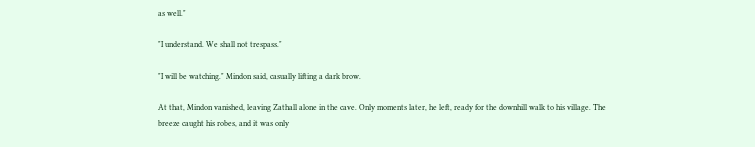as well."

"I understand. We shall not trespass."

"I will be watching." Mindon said, casually lifting a dark brow.

At that, Mindon vanished, leaving Zathall alone in the cave. Only moments later, he left, ready for the downhill walk to his village. The breeze caught his robes, and it was only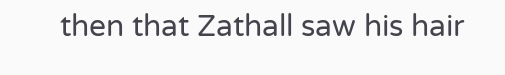then that Zathall saw his hair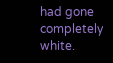had gone completely white.